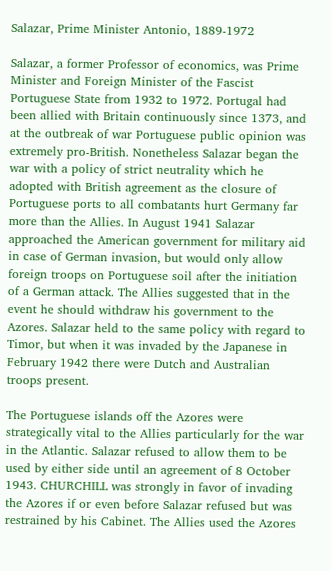Salazar, Prime Minister Antonio, 1889-1972

Salazar, a former Professor of economics, was Prime Minister and Foreign Minister of the Fascist Portuguese State from 1932 to 1972. Portugal had been allied with Britain continuously since 1373, and at the outbreak of war Portuguese public opinion was extremely pro-British. Nonetheless Salazar began the war with a policy of strict neutrality which he adopted with British agreement as the closure of Portuguese ports to all combatants hurt Germany far more than the Allies. In August 1941 Salazar approached the American government for military aid in case of German invasion, but would only allow foreign troops on Portuguese soil after the initiation of a German attack. The Allies suggested that in the event he should withdraw his government to the Azores. Salazar held to the same policy with regard to Timor, but when it was invaded by the Japanese in February 1942 there were Dutch and Australian troops present.

The Portuguese islands off the Azores were strategically vital to the Allies particularly for the war in the Atlantic. Salazar refused to allow them to be used by either side until an agreement of 8 October 1943. CHURCHILL was strongly in favor of invading the Azores if or even before Salazar refused but was restrained by his Cabinet. The Allies used the Azores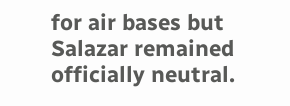for air bases but Salazar remained officially neutral.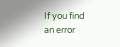If you find an error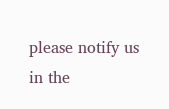please notify us in the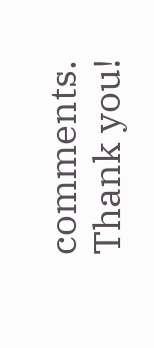comments. Thank you!